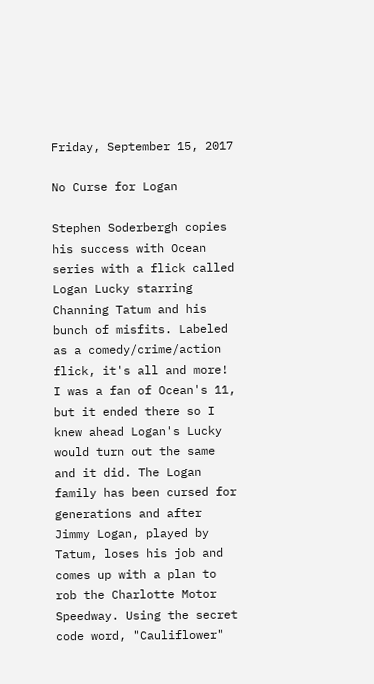Friday, September 15, 2017

No Curse for Logan

Stephen Soderbergh copies his success with Ocean series with a flick called Logan Lucky starring Channing Tatum and his bunch of misfits. Labeled as a comedy/crime/action flick, it's all and more! I was a fan of Ocean's 11, but it ended there so I knew ahead Logan's Lucky would turn out the same and it did. The Logan family has been cursed for generations and after Jimmy Logan, played by Tatum, loses his job and comes up with a plan to rob the Charlotte Motor Speedway. Using the secret code word, "Cauliflower"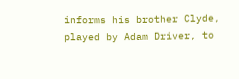informs his brother Clyde, played by Adam Driver, to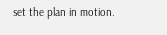set the plan in motion.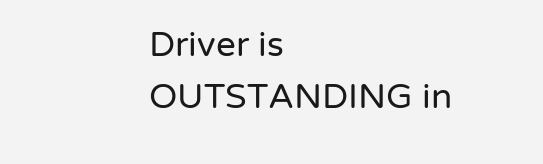Driver is OUTSTANDING in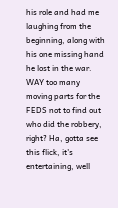his role and had me laughing from the beginning, along with his one missing hand he lost in the war. WAY too many moving parts for the FEDS not to find out who did the robbery, right? Ha, gotta see this flick, it's entertaining, well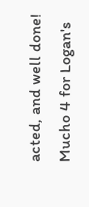acted, and well done! Mucho 4 for Logan's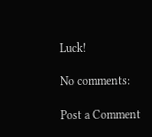Luck!

No comments:

Post a Comment